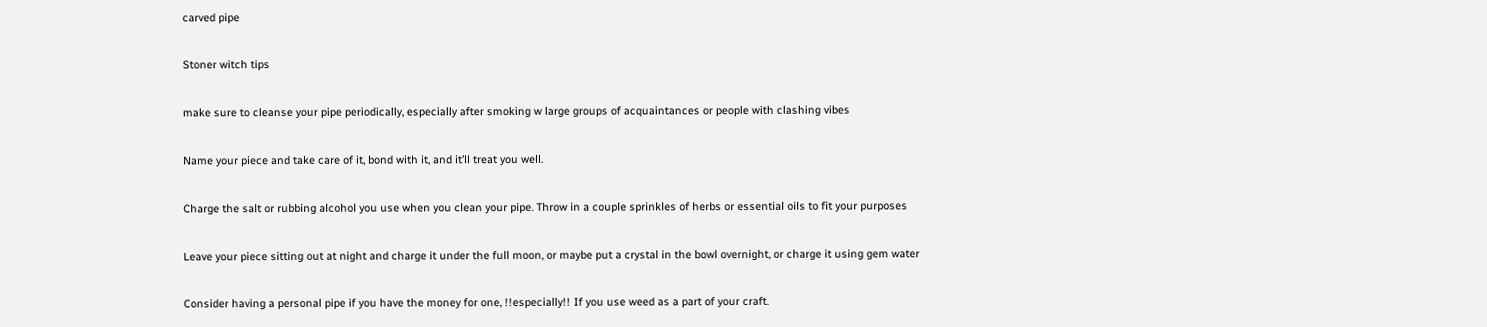carved pipe

Stoner witch tips

make sure to cleanse your pipe periodically, especially after smoking w large groups of acquaintances or people with clashing vibes

Name your piece and take care of it, bond with it, and it’ll treat you well.

Charge the salt or rubbing alcohol you use when you clean your pipe. Throw in a couple sprinkles of herbs or essential oils to fit your purposes

Leave your piece sitting out at night and charge it under the full moon, or maybe put a crystal in the bowl overnight, or charge it using gem water

Consider having a personal pipe if you have the money for one, !!especially!! If you use weed as a part of your craft.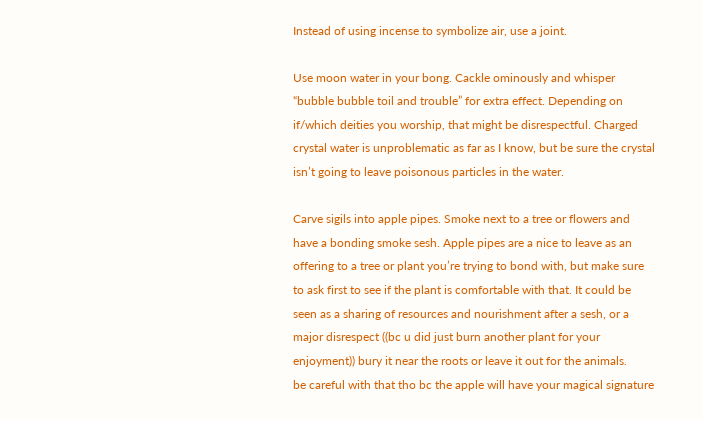Instead of using incense to symbolize air, use a joint.

Use moon water in your bong. Cackle ominously and whisper “bubble bubble toil and trouble” for extra effect. Depending on if/which deities you worship, that might be disrespectful. Charged crystal water is unproblematic as far as I know, but be sure the crystal isn’t going to leave poisonous particles in the water.

Carve sigils into apple pipes. Smoke next to a tree or flowers and have a bonding smoke sesh. Apple pipes are a nice to leave as an offering to a tree or plant you’re trying to bond with, but make sure to ask first to see if the plant is comfortable with that. It could be seen as a sharing of resources and nourishment after a sesh, or a major disrespect ((bc u did just burn another plant for your enjoyment)) bury it near the roots or leave it out for the animals.
be careful with that tho bc the apple will have your magical signature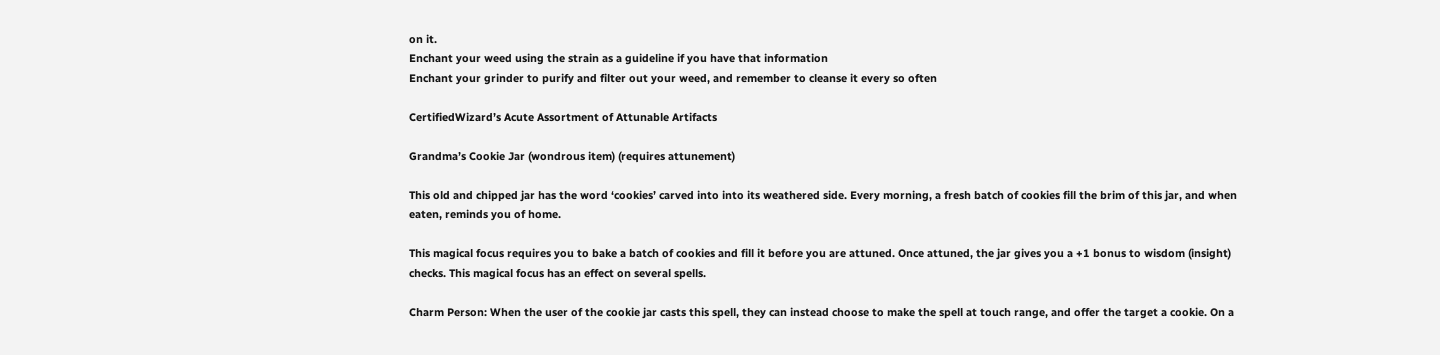on it.
Enchant your weed using the strain as a guideline if you have that information
Enchant your grinder to purify and filter out your weed, and remember to cleanse it every so often

CertifiedWizard’s Acute Assortment of Attunable Artifacts

Grandma’s Cookie Jar (wondrous item) (requires attunement)

This old and chipped jar has the word ‘cookies’ carved into into its weathered side. Every morning, a fresh batch of cookies fill the brim of this jar, and when eaten, reminds you of home.

This magical focus requires you to bake a batch of cookies and fill it before you are attuned. Once attuned, the jar gives you a +1 bonus to wisdom (insight) checks. This magical focus has an effect on several spells.

Charm Person: When the user of the cookie jar casts this spell, they can instead choose to make the spell at touch range, and offer the target a cookie. On a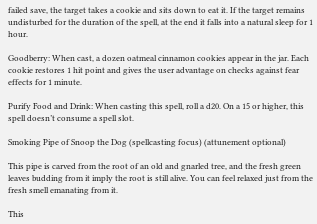failed save, the target takes a cookie and sits down to eat it. If the target remains undisturbed for the duration of the spell, at the end it falls into a natural sleep for 1 hour.

Goodberry: When cast, a dozen oatmeal cinnamon cookies appear in the jar. Each cookie restores 1 hit point and gives the user advantage on checks against fear effects for 1 minute.

Purify Food and Drink: When casting this spell, roll a d20. On a 15 or higher, this spell doesn’t consume a spell slot.

Smoking Pipe of Snoop the Dog (spellcasting focus) (attunement optional)

This pipe is carved from the root of an old and gnarled tree, and the fresh green leaves budding from it imply the root is still alive. You can feel relaxed just from the fresh smell emanating from it.

This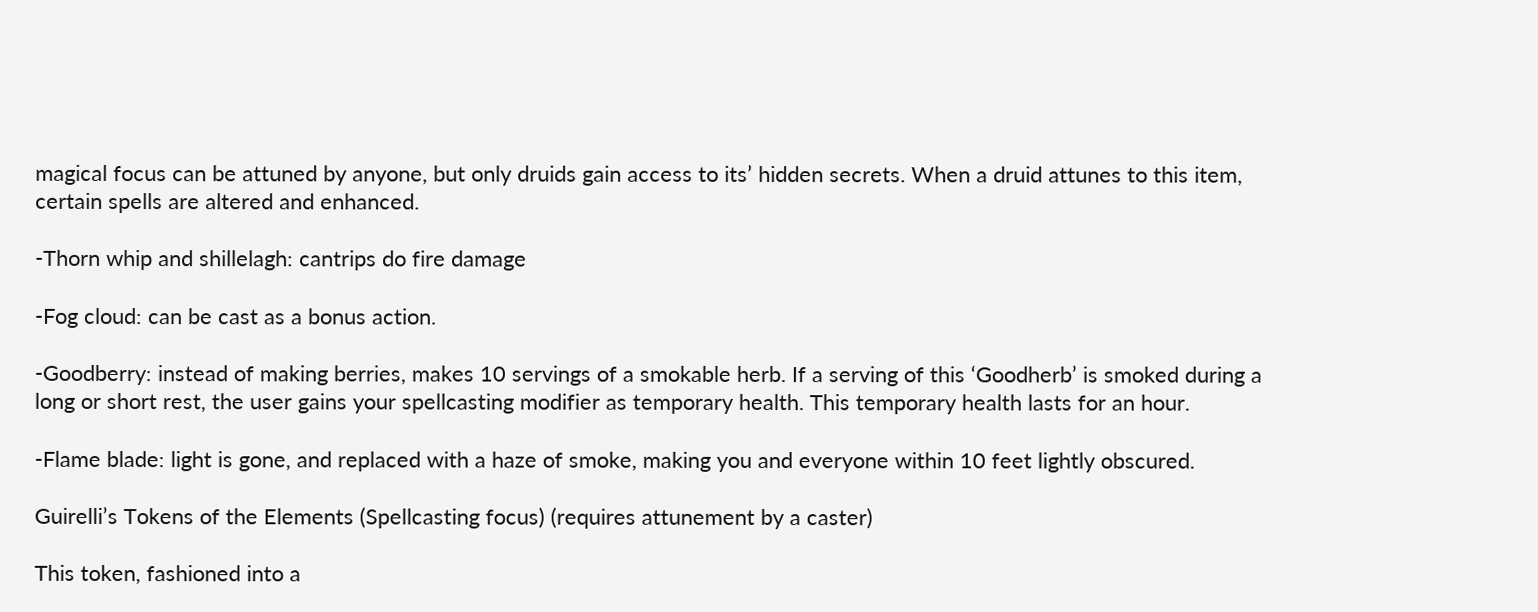magical focus can be attuned by anyone, but only druids gain access to its’ hidden secrets. When a druid attunes to this item, certain spells are altered and enhanced.

-Thorn whip and shillelagh: cantrips do fire damage

-Fog cloud: can be cast as a bonus action.

-Goodberry: instead of making berries, makes 10 servings of a smokable herb. If a serving of this ‘Goodherb’ is smoked during a long or short rest, the user gains your spellcasting modifier as temporary health. This temporary health lasts for an hour.

-Flame blade: light is gone, and replaced with a haze of smoke, making you and everyone within 10 feet lightly obscured.

Guirelli’s Tokens of the Elements (Spellcasting focus) (requires attunement by a caster)

This token, fashioned into a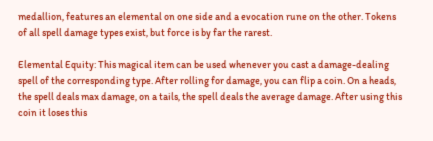medallion, features an elemental on one side and a evocation rune on the other. Tokens of all spell damage types exist, but force is by far the rarest.

Elemental Equity: This magical item can be used whenever you cast a damage-dealing spell of the corresponding type. After rolling for damage, you can flip a coin. On a heads, the spell deals max damage, on a tails, the spell deals the average damage. After using this coin it loses this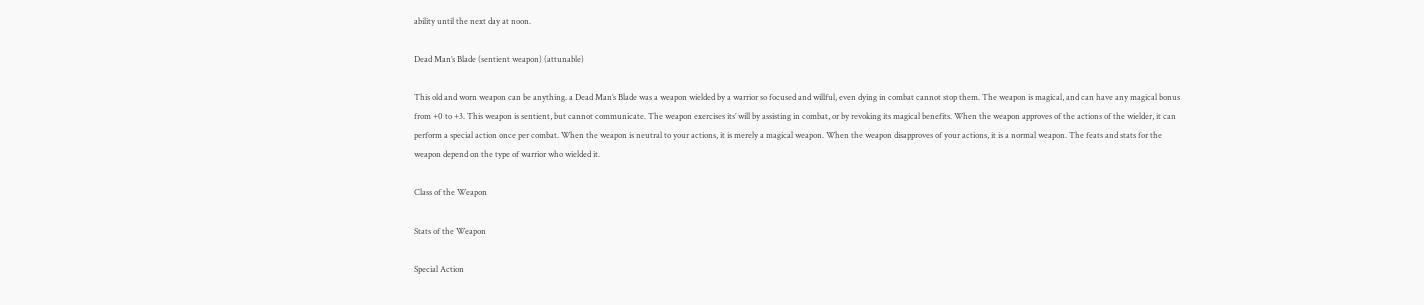ability until the next day at noon.

Dead Man’s Blade (sentient weapon) (attunable)

This old and worn weapon can be anything. a Dead Man’s Blade was a weapon wielded by a warrior so focused and willful, even dying in combat cannot stop them. The weapon is magical, and can have any magical bonus from +0 to +3. This weapon is sentient, but cannot communicate. The weapon exercises its’ will by assisting in combat, or by revoking its magical benefits. When the weapon approves of the actions of the wielder, it can perform a special action once per combat. When the weapon is neutral to your actions, it is merely a magical weapon. When the weapon disapproves of your actions, it is a normal weapon. The feats and stats for the weapon depend on the type of warrior who wielded it.

Class of the Weapon

Stats of the Weapon

Special Action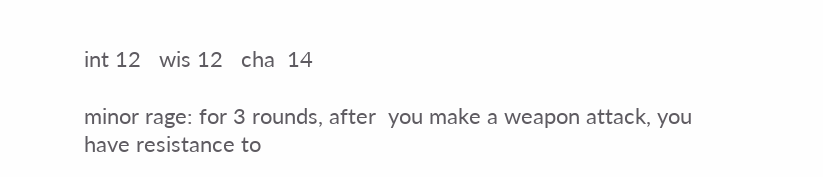int 12   wis 12   cha  14

minor rage: for 3 rounds, after  you make a weapon attack, you have resistance to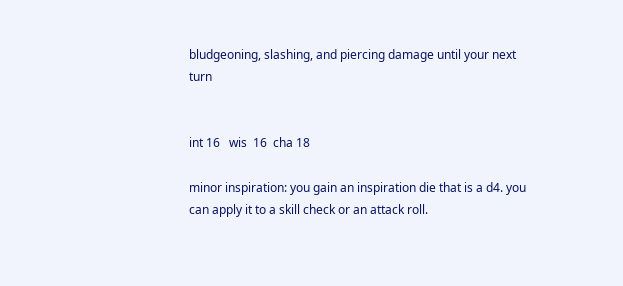bludgeoning, slashing, and piercing damage until your next turn


int 16   wis  16  cha 18

minor inspiration: you gain an inspiration die that is a d4. you can apply it to a skill check or an attack roll.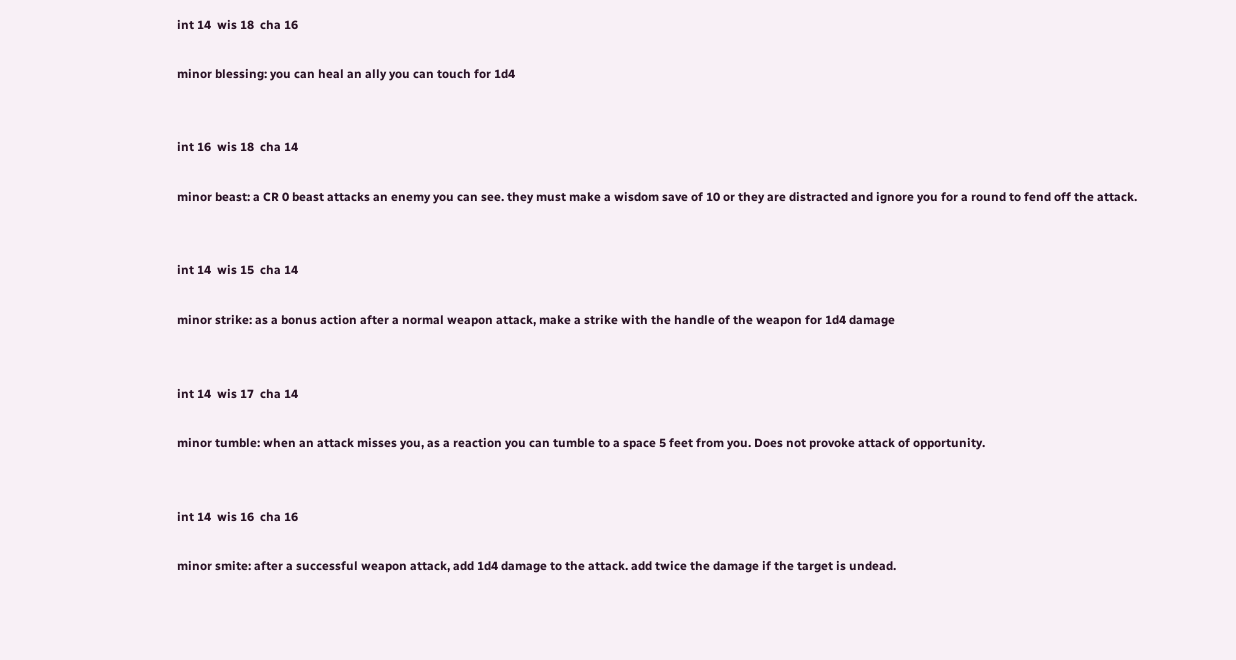int 14  wis 18  cha 16

minor blessing: you can heal an ally you can touch for 1d4


int 16  wis 18  cha 14

minor beast: a CR 0 beast attacks an enemy you can see. they must make a wisdom save of 10 or they are distracted and ignore you for a round to fend off the attack.


int 14  wis 15  cha 14

minor strike: as a bonus action after a normal weapon attack, make a strike with the handle of the weapon for 1d4 damage


int 14  wis 17  cha 14

minor tumble: when an attack misses you, as a reaction you can tumble to a space 5 feet from you. Does not provoke attack of opportunity.


int 14  wis 16  cha 16

minor smite: after a successful weapon attack, add 1d4 damage to the attack. add twice the damage if the target is undead.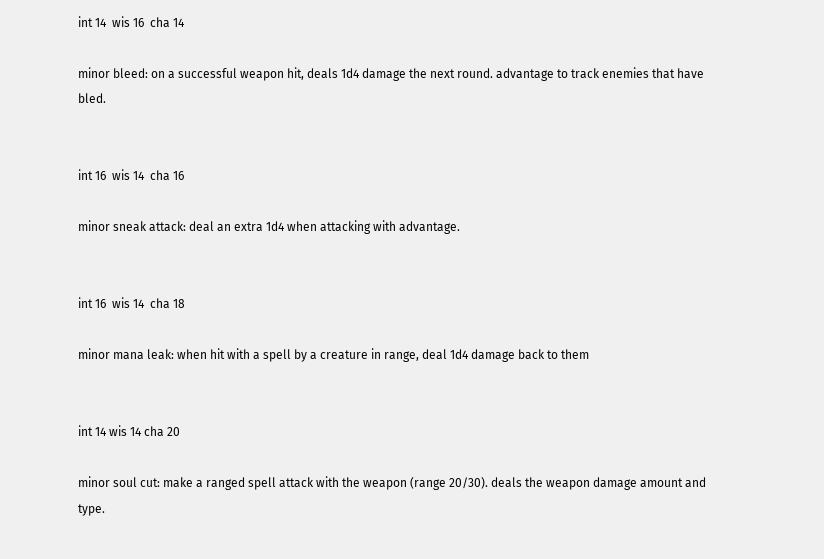int 14  wis 16  cha 14

minor bleed: on a successful weapon hit, deals 1d4 damage the next round. advantage to track enemies that have bled.


int 16  wis 14  cha 16

minor sneak attack: deal an extra 1d4 when attacking with advantage.


int 16  wis 14  cha 18

minor mana leak: when hit with a spell by a creature in range, deal 1d4 damage back to them


int 14 wis 14 cha 20

minor soul cut: make a ranged spell attack with the weapon (range 20/30). deals the weapon damage amount and type.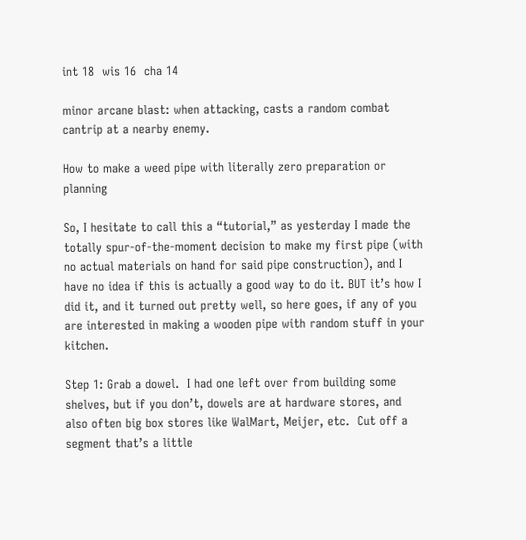int 18  wis 16  cha 14

minor arcane blast: when attacking, casts a random combat cantrip at a nearby enemy.

How to make a weed pipe with literally zero preparation or planning

So, I hesitate to call this a “tutorial,” as yesterday I made the totally spur-of-the-moment decision to make my first pipe (with no actual materials on hand for said pipe construction), and I have no idea if this is actually a good way to do it. BUT it’s how I did it, and it turned out pretty well, so here goes, if any of you are interested in making a wooden pipe with random stuff in your kitchen.

Step 1: Grab a dowel.  I had one left over from building some shelves, but if you don’t, dowels are at hardware stores, and also often big box stores like WalMart, Meijer, etc.  Cut off a segment that’s a little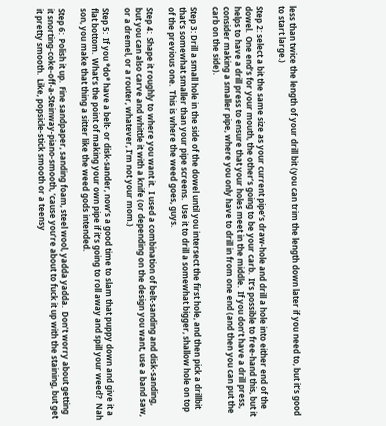less than twice the length of your drill bit (you can trim the length down later if you need to, but it’s good to start large.)

Step 2: select a bit the same size as your current pipe’s draw-hole and drill a hole into either end of the dowel.  One end’s for your mouth, the other’s going to be your carb.  It’s possible to free-hand this, but it helps to have a drill press to ensure that your holes meet in the middle.  If you don’t have a drill press, consider making a smaller pipe, where you only have to drill in from one end (and then you can put the carb on the side).

Step 3: Drill a small hole in the side of the dowel until you intersect the first hole, and then pick a drillbit that’s somewhat smaller than your pipe screens.  Use it to drill a somewhat bigger, shallow hole on top of the previous one.  This is where the weed goes, guys.

Step 4:  Shape it roughly to where you want it.  I used a combination of belt-sanding and disk-sanding, but you can also carve and whittle it with a knife (or depending on the design you want, use a band saw, or a dremel, or a router, whatever, I’m not your mom.)

Step 5:  If you *do* have a belt- or disk-sander, now’s a good time to slam that puppy down and give it a flat bottom.  What’s the point of making your own pipe if it’s going to roll away and spill your weed?  Nah son, you make that thing a sitter like the weed gods intended.

Step 6:  Polish it up.  Fine sandpaper, sanding foam, steel wool, yadda yadda.  Don’t worry about getting it snorting-coke-off-a-Steinway-piano-smooth, ‘cause you’re about to fuck it up with the staining, but get it pretty smooth.  Like, popsicle-stick smooth or a teensy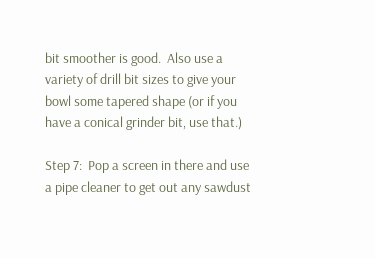bit smoother is good.  Also use a variety of drill bit sizes to give your bowl some tapered shape (or if you have a conical grinder bit, use that.)

Step 7:  Pop a screen in there and use a pipe cleaner to get out any sawdust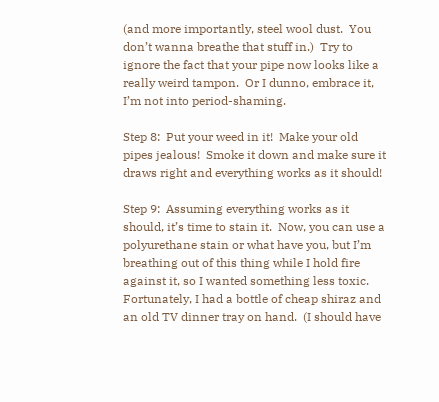(and more importantly, steel wool dust.  You don’t wanna breathe that stuff in.)  Try to ignore the fact that your pipe now looks like a really weird tampon.  Or I dunno, embrace it, I’m not into period-shaming.

Step 8:  Put your weed in it!  Make your old pipes jealous!  Smoke it down and make sure it draws right and everything works as it should!

Step 9:  Assuming everything works as it should, it’s time to stain it.  Now, you can use a polyurethane stain or what have you, but I’m breathing out of this thing while I hold fire against it, so I wanted something less toxic.  Fortunately, I had a bottle of cheap shiraz and an old TV dinner tray on hand.  (I should have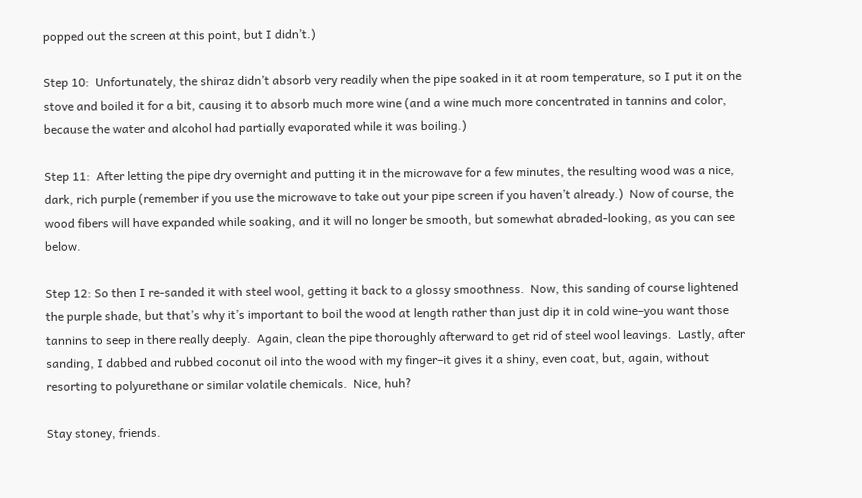popped out the screen at this point, but I didn’t.)

Step 10:  Unfortunately, the shiraz didn’t absorb very readily when the pipe soaked in it at room temperature, so I put it on the stove and boiled it for a bit, causing it to absorb much more wine (and a wine much more concentrated in tannins and color, because the water and alcohol had partially evaporated while it was boiling.)

Step 11:  After letting the pipe dry overnight and putting it in the microwave for a few minutes, the resulting wood was a nice, dark, rich purple (remember if you use the microwave to take out your pipe screen if you haven’t already.)  Now of course, the wood fibers will have expanded while soaking, and it will no longer be smooth, but somewhat abraded-looking, as you can see below.

Step 12: So then I re-sanded it with steel wool, getting it back to a glossy smoothness.  Now, this sanding of course lightened the purple shade, but that’s why it’s important to boil the wood at length rather than just dip it in cold wine–you want those tannins to seep in there really deeply.  Again, clean the pipe thoroughly afterward to get rid of steel wool leavings.  Lastly, after sanding, I dabbed and rubbed coconut oil into the wood with my finger–it gives it a shiny, even coat, but, again, without resorting to polyurethane or similar volatile chemicals.  Nice, huh?

Stay stoney, friends.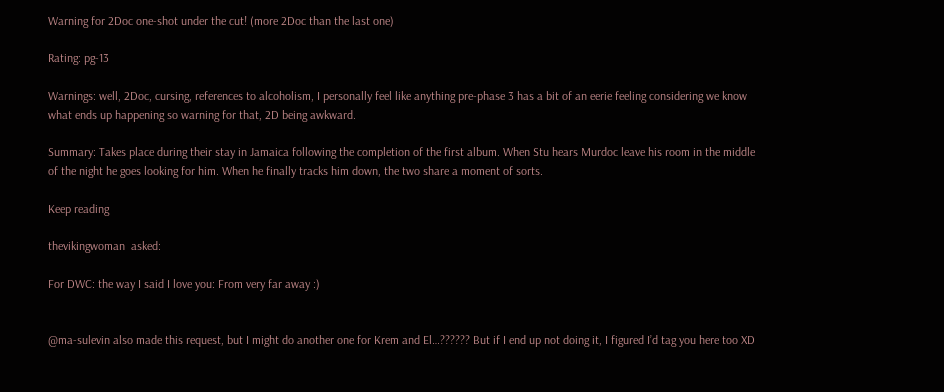Warning for 2Doc one-shot under the cut! (more 2Doc than the last one)

Rating: pg-13

Warnings: well, 2Doc, cursing, references to alcoholism, I personally feel like anything pre-phase 3 has a bit of an eerie feeling considering we know what ends up happening so warning for that, 2D being awkward.

Summary: Takes place during their stay in Jamaica following the completion of the first album. When Stu hears Murdoc leave his room in the middle of the night he goes looking for him. When he finally tracks him down, the two share a moment of sorts.

Keep reading

thevikingwoman  asked:

For DWC: the way I said I love you: From very far away :)


@ma-sulevin also made this request, but I might do another one for Krem and El…?????? But if I end up not doing it, I figured I’d tag you here too XD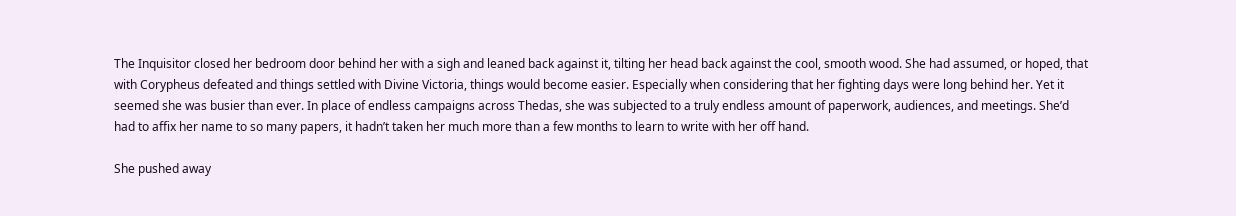The Inquisitor closed her bedroom door behind her with a sigh and leaned back against it, tilting her head back against the cool, smooth wood. She had assumed, or hoped, that with Corypheus defeated and things settled with Divine Victoria, things would become easier. Especially when considering that her fighting days were long behind her. Yet it seemed she was busier than ever. In place of endless campaigns across Thedas, she was subjected to a truly endless amount of paperwork, audiences, and meetings. She’d had to affix her name to so many papers, it hadn’t taken her much more than a few months to learn to write with her off hand.

She pushed away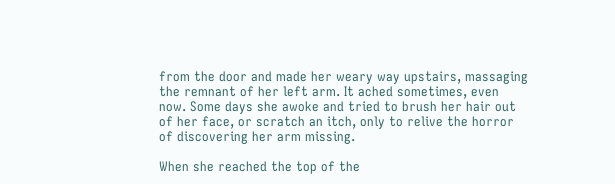from the door and made her weary way upstairs, massaging the remnant of her left arm. It ached sometimes, even now. Some days she awoke and tried to brush her hair out of her face, or scratch an itch, only to relive the horror of discovering her arm missing.

When she reached the top of the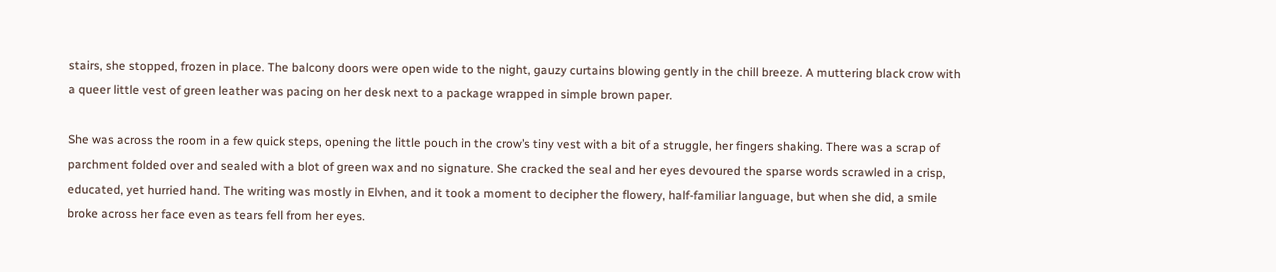stairs, she stopped, frozen in place. The balcony doors were open wide to the night, gauzy curtains blowing gently in the chill breeze. A muttering black crow with a queer little vest of green leather was pacing on her desk next to a package wrapped in simple brown paper.

She was across the room in a few quick steps, opening the little pouch in the crow’s tiny vest with a bit of a struggle, her fingers shaking. There was a scrap of parchment folded over and sealed with a blot of green wax and no signature. She cracked the seal and her eyes devoured the sparse words scrawled in a crisp, educated, yet hurried hand. The writing was mostly in Elvhen, and it took a moment to decipher the flowery, half-familiar language, but when she did, a smile broke across her face even as tears fell from her eyes.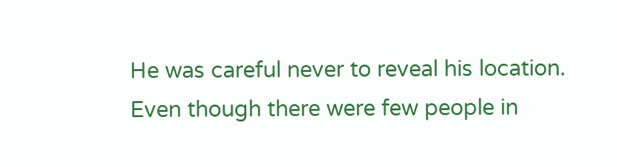He was careful never to reveal his location. Even though there were few people in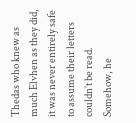Thedas who knew as much Elvhen as they did, it was never entirely safe to assume their letters couldn’t be read. Somehow, he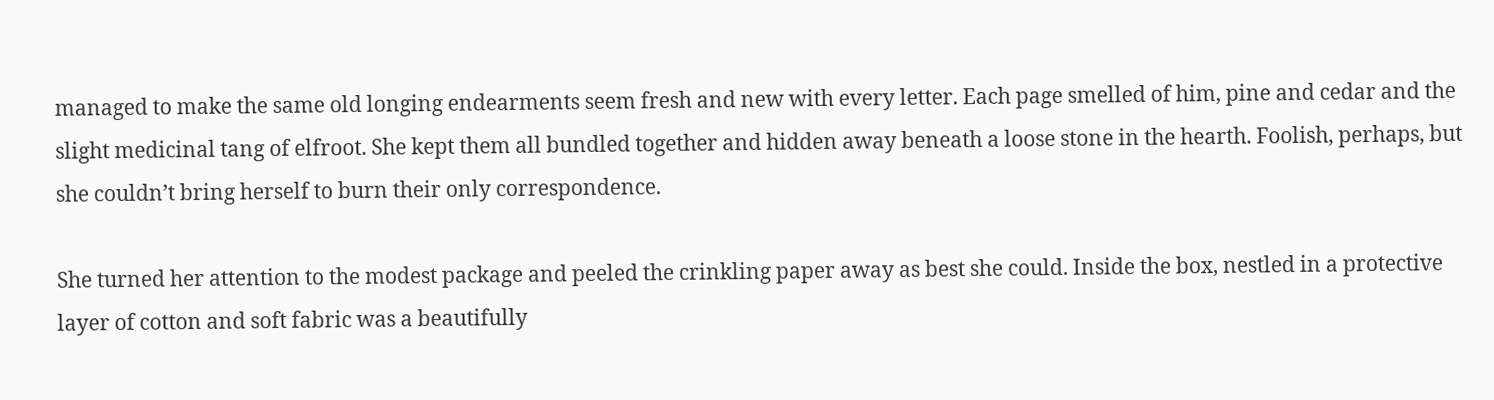managed to make the same old longing endearments seem fresh and new with every letter. Each page smelled of him, pine and cedar and the slight medicinal tang of elfroot. She kept them all bundled together and hidden away beneath a loose stone in the hearth. Foolish, perhaps, but she couldn’t bring herself to burn their only correspondence.

She turned her attention to the modest package and peeled the crinkling paper away as best she could. Inside the box, nestled in a protective layer of cotton and soft fabric was a beautifully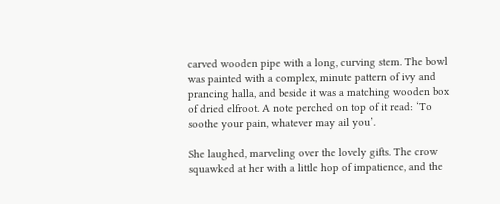carved wooden pipe with a long, curving stem. The bowl was painted with a complex, minute pattern of ivy and prancing halla, and beside it was a matching wooden box of dried elfroot. A note perched on top of it read: ‘To soothe your pain, whatever may ail you’.

She laughed, marveling over the lovely gifts. The crow squawked at her with a little hop of impatience, and the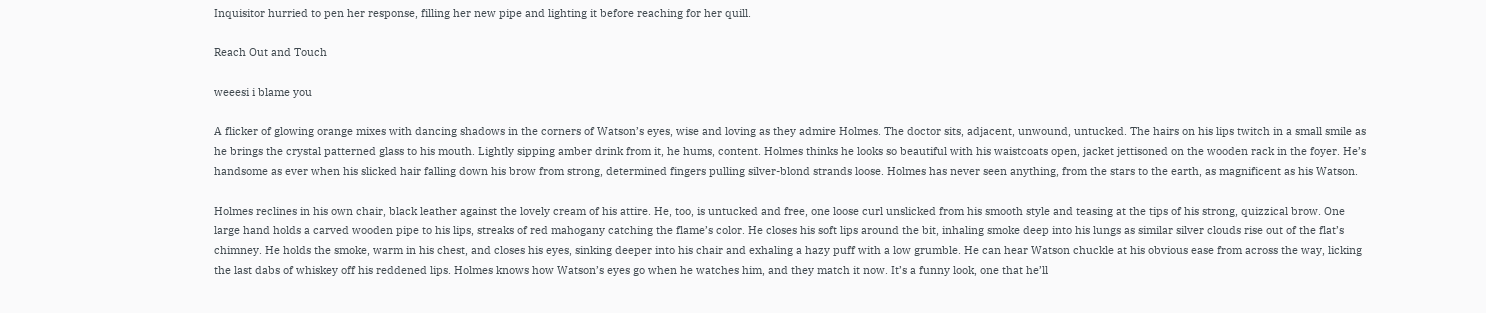Inquisitor hurried to pen her response, filling her new pipe and lighting it before reaching for her quill.

Reach Out and Touch

weeesi i blame you

A flicker of glowing orange mixes with dancing shadows in the corners of Watson’s eyes, wise and loving as they admire Holmes. The doctor sits, adjacent, unwound, untucked. The hairs on his lips twitch in a small smile as he brings the crystal patterned glass to his mouth. Lightly sipping amber drink from it, he hums, content. Holmes thinks he looks so beautiful with his waistcoats open, jacket jettisoned on the wooden rack in the foyer. He’s handsome as ever when his slicked hair falling down his brow from strong, determined fingers pulling silver-blond strands loose. Holmes has never seen anything, from the stars to the earth, as magnificent as his Watson.

Holmes reclines in his own chair, black leather against the lovely cream of his attire. He, too, is untucked and free, one loose curl unslicked from his smooth style and teasing at the tips of his strong, quizzical brow. One large hand holds a carved wooden pipe to his lips, streaks of red mahogany catching the flame’s color. He closes his soft lips around the bit, inhaling smoke deep into his lungs as similar silver clouds rise out of the flat’s chimney. He holds the smoke, warm in his chest, and closes his eyes, sinking deeper into his chair and exhaling a hazy puff with a low grumble. He can hear Watson chuckle at his obvious ease from across the way, licking the last dabs of whiskey off his reddened lips. Holmes knows how Watson’s eyes go when he watches him, and they match it now. It’s a funny look, one that he’ll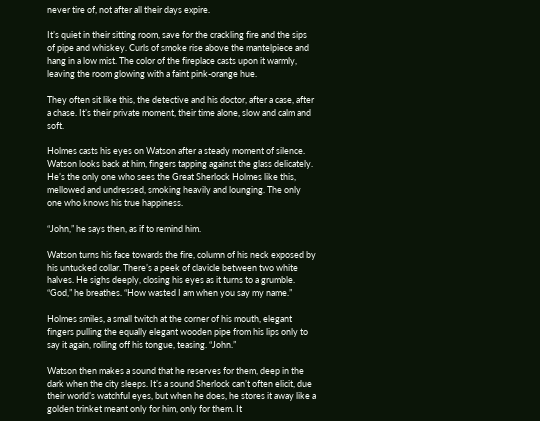never tire of, not after all their days expire.

It’s quiet in their sitting room, save for the crackling fire and the sips of pipe and whiskey. Curls of smoke rise above the mantelpiece and hang in a low mist. The color of the fireplace casts upon it warmly, leaving the room glowing with a faint pink-orange hue.

They often sit like this, the detective and his doctor, after a case, after a chase. It’s their private moment, their time alone, slow and calm and soft.

Holmes casts his eyes on Watson after a steady moment of silence. Watson looks back at him, fingers tapping against the glass delicately. He’s the only one who sees the Great Sherlock Holmes like this, mellowed and undressed, smoking heavily and lounging. The only one who knows his true happiness.

“John,” he says then, as if to remind him.

Watson turns his face towards the fire, column of his neck exposed by his untucked collar. There’s a peek of clavicle between two white halves. He sighs deeply, closing his eyes as it turns to a grumble. “God,” he breathes. “How wasted I am when you say my name.”

Holmes smiles, a small twitch at the corner of his mouth, elegant fingers pulling the equally elegant wooden pipe from his lips only to say it again, rolling off his tongue, teasing. “John.”

Watson then makes a sound that he reserves for them, deep in the dark when the city sleeps. It’s a sound Sherlock can’t often elicit, due their world’s watchful eyes, but when he does, he stores it away like a golden trinket meant only for him, only for them. It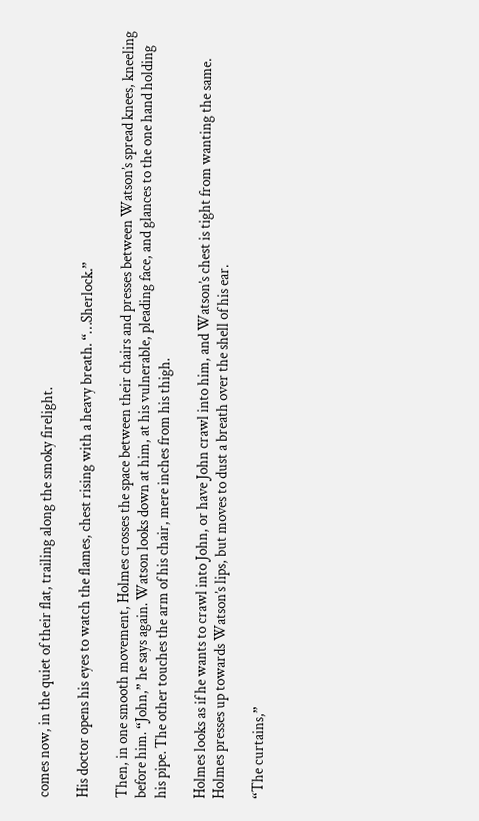comes now, in the quiet of their flat, trailing along the smoky firelight.

His doctor opens his eyes to watch the flames, chest rising with a heavy breath. “…Sherlock.”

Then, in one smooth movement, Holmes crosses the space between their chairs and presses between Watson’s spread knees, kneeling before him. “John,” he says again. Watson looks down at him, at his vulnerable, pleading face, and glances to the one hand holding his pipe. The other touches the arm of his chair, mere inches from his thigh.

Holmes looks as if he wants to crawl into John, or have John crawl into him, and Watson’s chest is tight from wanting the same. Holmes presses up towards Watson’s lips, but moves to dust a breath over the shell of his ear.

“The curtains,”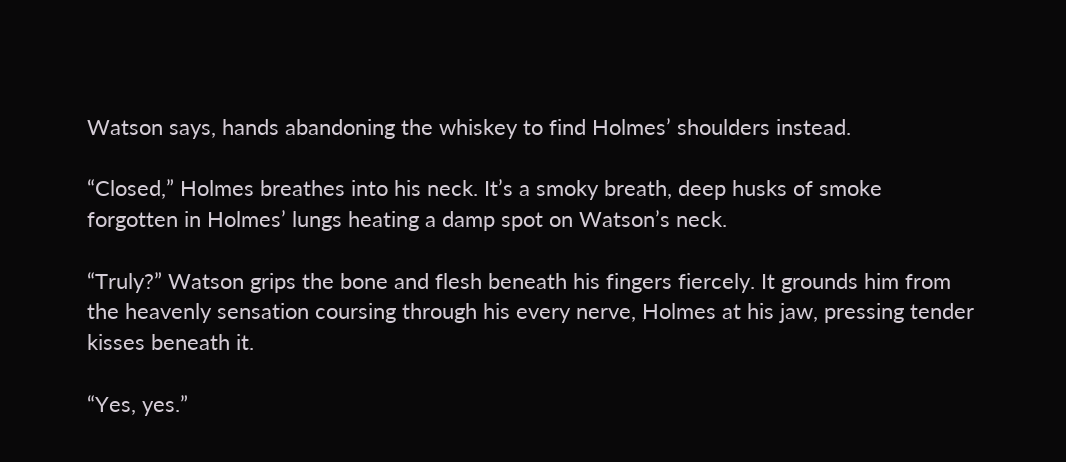Watson says, hands abandoning the whiskey to find Holmes’ shoulders instead.

“Closed,” Holmes breathes into his neck. It’s a smoky breath, deep husks of smoke forgotten in Holmes’ lungs heating a damp spot on Watson’s neck.

“Truly?” Watson grips the bone and flesh beneath his fingers fiercely. It grounds him from the heavenly sensation coursing through his every nerve, Holmes at his jaw, pressing tender kisses beneath it.

“Yes, yes.”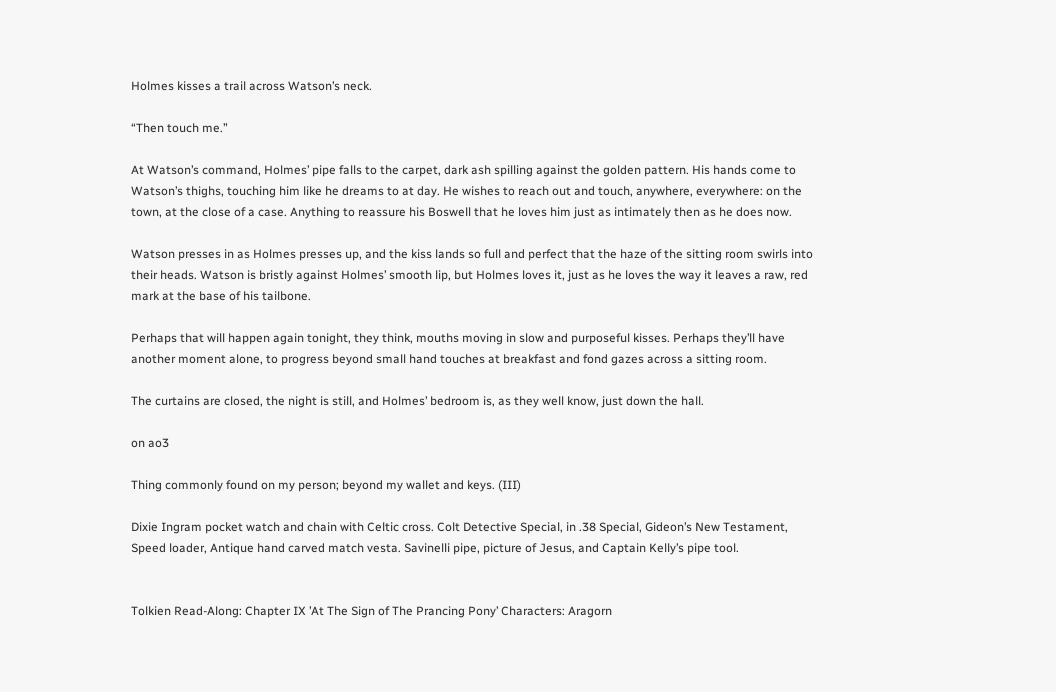Holmes kisses a trail across Watson’s neck.

“Then touch me.”

At Watson’s command, Holmes’ pipe falls to the carpet, dark ash spilling against the golden pattern. His hands come to Watson’s thighs, touching him like he dreams to at day. He wishes to reach out and touch, anywhere, everywhere: on the town, at the close of a case. Anything to reassure his Boswell that he loves him just as intimately then as he does now.

Watson presses in as Holmes presses up, and the kiss lands so full and perfect that the haze of the sitting room swirls into their heads. Watson is bristly against Holmes’ smooth lip, but Holmes loves it, just as he loves the way it leaves a raw, red mark at the base of his tailbone.

Perhaps that will happen again tonight, they think, mouths moving in slow and purposeful kisses. Perhaps they’ll have another moment alone, to progress beyond small hand touches at breakfast and fond gazes across a sitting room.

The curtains are closed, the night is still, and Holmes’ bedroom is, as they well know, just down the hall.

on ao3

Thing commonly found on my person; beyond my wallet and keys. (III)

Dixie Ingram pocket watch and chain with Celtic cross. Colt Detective Special, in .38 Special, Gideon’s New Testament, Speed loader, Antique hand carved match vesta. Savinelli pipe, picture of Jesus, and Captain Kelly’s pipe tool.


Tolkien Read-Along: Chapter IX ’At The Sign of The Prancing Pony’ Characters: Aragorn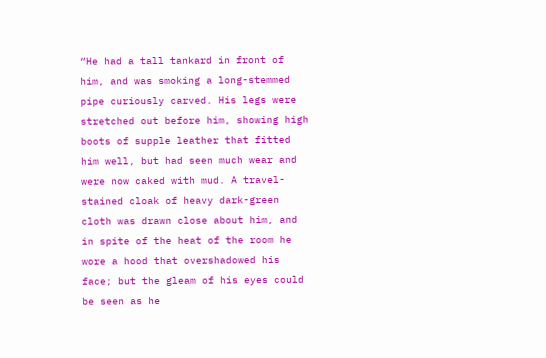“He had a tall tankard in front of him, and was smoking a long-stemmed pipe curiously carved. His legs were stretched out before him, showing high boots of supple leather that fitted him well, but had seen much wear and were now caked with mud. A travel-stained cloak of heavy dark-green cloth was drawn close about him, and in spite of the heat of the room he wore a hood that overshadowed his face; but the gleam of his eyes could be seen as he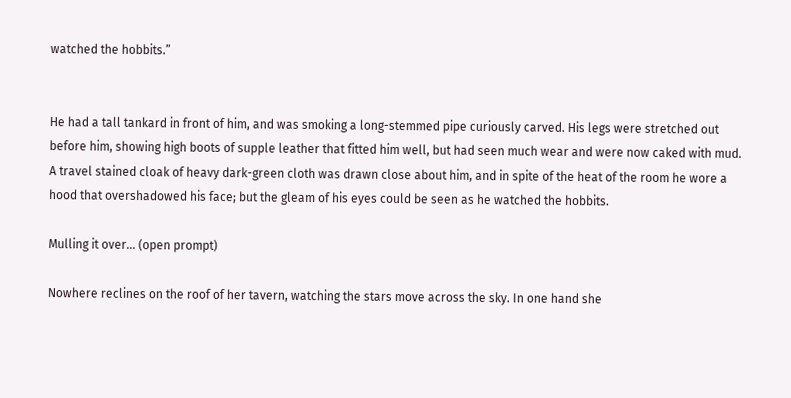watched the hobbits.”


He had a tall tankard in front of him, and was smoking a long-stemmed pipe curiously carved. His legs were stretched out before him, showing high boots of supple leather that fitted him well, but had seen much wear and were now caked with mud. A travel stained cloak of heavy dark-green cloth was drawn close about him, and in spite of the heat of the room he wore a hood that overshadowed his face; but the gleam of his eyes could be seen as he watched the hobbits.

Mulling it over... (open prompt)

Nowhere reclines on the roof of her tavern, watching the stars move across the sky. In one hand she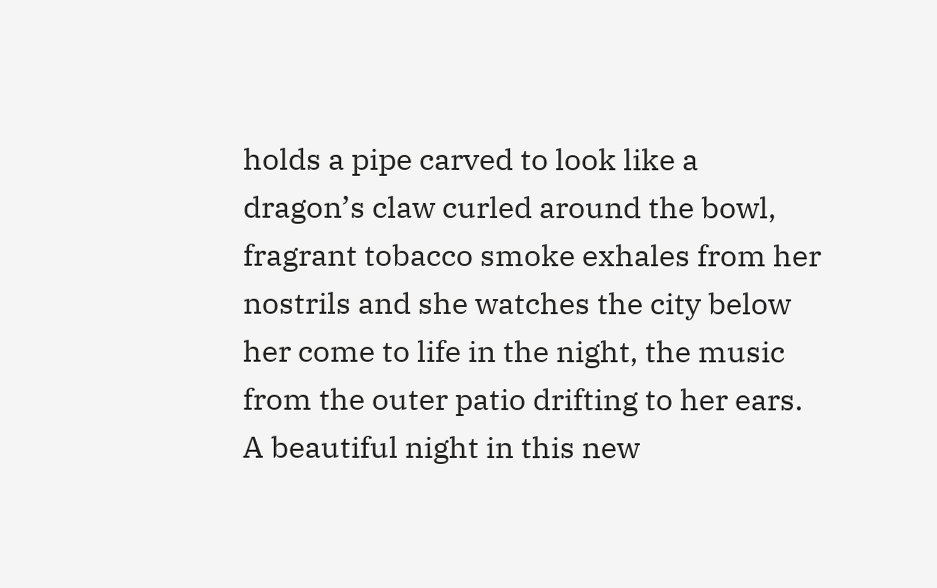holds a pipe carved to look like a dragon’s claw curled around the bowl, fragrant tobacco smoke exhales from her nostrils and she watches the city below her come to life in the night, the music from the outer patio drifting to her ears. A beautiful night in this new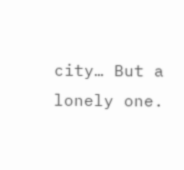city… But a lonely one.